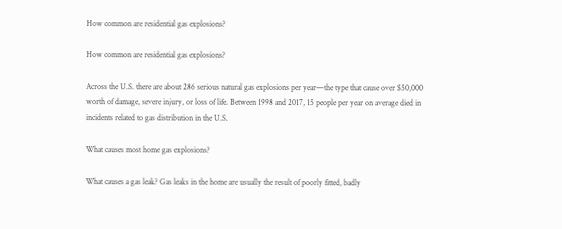How common are residential gas explosions?

How common are residential gas explosions?

Across the U.S. there are about 286 serious natural gas explosions per year—the type that cause over $50,000 worth of damage, severe injury, or loss of life. Between 1998 and 2017, 15 people per year on average died in incidents related to gas distribution in the U.S.

What causes most home gas explosions?

What causes a gas leak? Gas leaks in the home are usually the result of poorly fitted, badly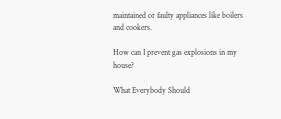maintained or faulty appliances like boilers and cookers.

How can I prevent gas explosions in my house?

What Everybody Should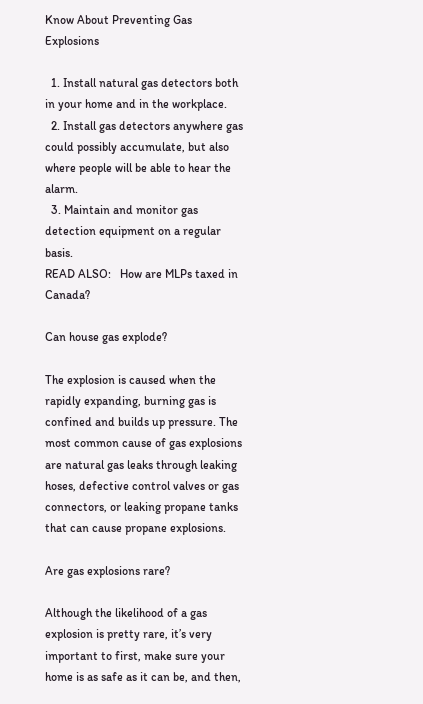Know About Preventing Gas Explosions

  1. Install natural gas detectors both in your home and in the workplace.
  2. Install gas detectors anywhere gas could possibly accumulate, but also where people will be able to hear the alarm.
  3. Maintain and monitor gas detection equipment on a regular basis.
READ ALSO:   How are MLPs taxed in Canada?

Can house gas explode?

The explosion is caused when the rapidly expanding, burning gas is confined and builds up pressure. The most common cause of gas explosions are natural gas leaks through leaking hoses, defective control valves or gas connectors, or leaking propane tanks that can cause propane explosions.

Are gas explosions rare?

Although the likelihood of a gas explosion is pretty rare, it’s very important to first, make sure your home is as safe as it can be, and then,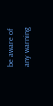be aware of any warning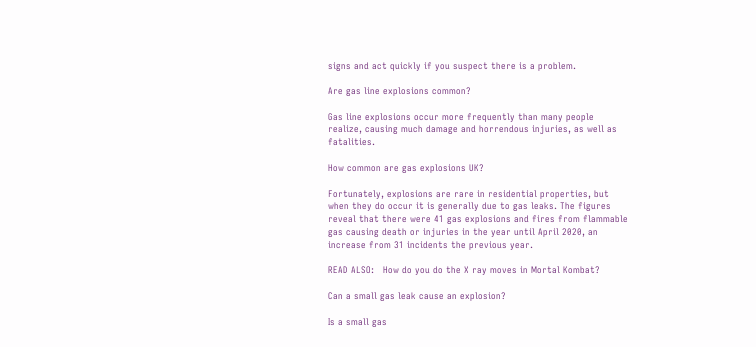signs and act quickly if you suspect there is a problem.

Are gas line explosions common?

Gas line explosions occur more frequently than many people realize, causing much damage and horrendous injuries, as well as fatalities.

How common are gas explosions UK?

Fortunately, explosions are rare in residential properties, but when they do occur it is generally due to gas leaks. The figures reveal that there were 41 gas explosions and fires from flammable gas causing death or injuries in the year until April 2020, an increase from 31 incidents the previous year.

READ ALSO:   How do you do the X ray moves in Mortal Kombat?

Can a small gas leak cause an explosion?

Is a small gas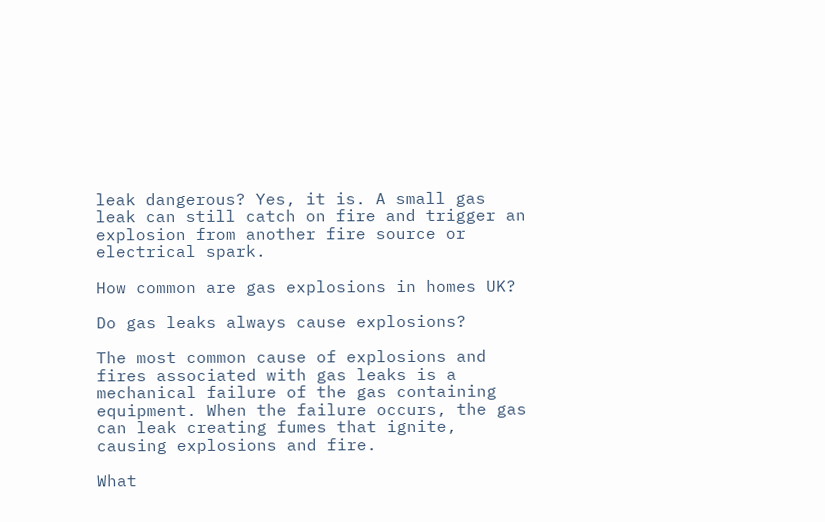leak dangerous? Yes, it is. A small gas leak can still catch on fire and trigger an explosion from another fire source or electrical spark.

How common are gas explosions in homes UK?

Do gas leaks always cause explosions?

The most common cause of explosions and fires associated with gas leaks is a mechanical failure of the gas containing equipment. When the failure occurs, the gas can leak creating fumes that ignite, causing explosions and fire.

What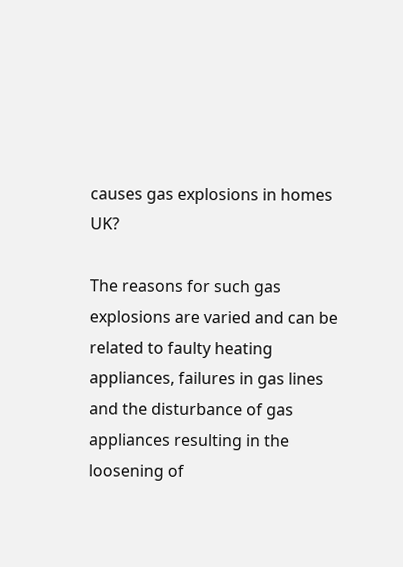causes gas explosions in homes UK?

The reasons for such gas explosions are varied and can be related to faulty heating appliances, failures in gas lines and the disturbance of gas appliances resulting in the loosening of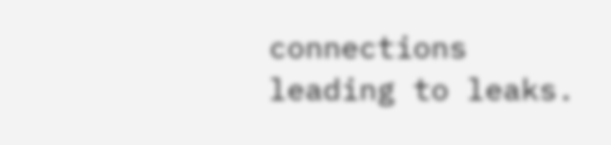connections leading to leaks.